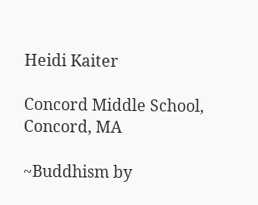Heidi Kaiter

Concord Middle School, Concord, MA

~Buddhism by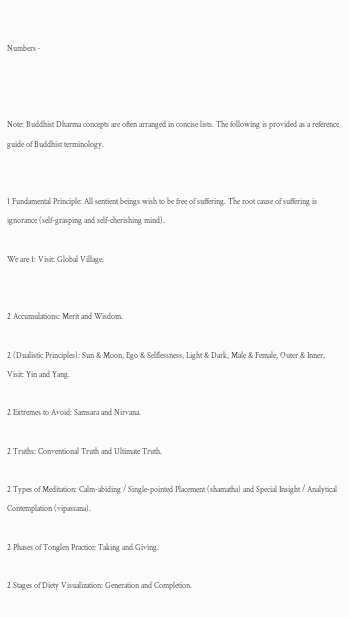Numbers~



Note: Buddhist Dharma concepts are often arranged in concise lists. The following is provided as a reference guide of Buddhist terminology.


1 Fundamental Principle: All sentient beings wish to be free of suffering. The root cause of suffering is ignorance (self-grasping and self-cherishing mind).

We are 1: Visit: Global Village.


2 Accumulations: Merit and Wisdom.

2 (Dualistic Principles): Sun & Moon, Ego & Selflessness, Light & Dark, Male & Female, Outer & Inner, Visit: Yin and Yang.

2 Extremes to Avoid: Samsara and Nirvana.

2 Truths: Conventional Truth and Ultimate Truth.

2 Types of Meditation: Calm-abiding / Single-pointed Placement (shamatha) and Special Insight / Analytical Contemplation (vipassana).

2 Phases of Tonglen Practice: Taking and Giving.

2 Stages of Diety Visualization: Generation and Completion.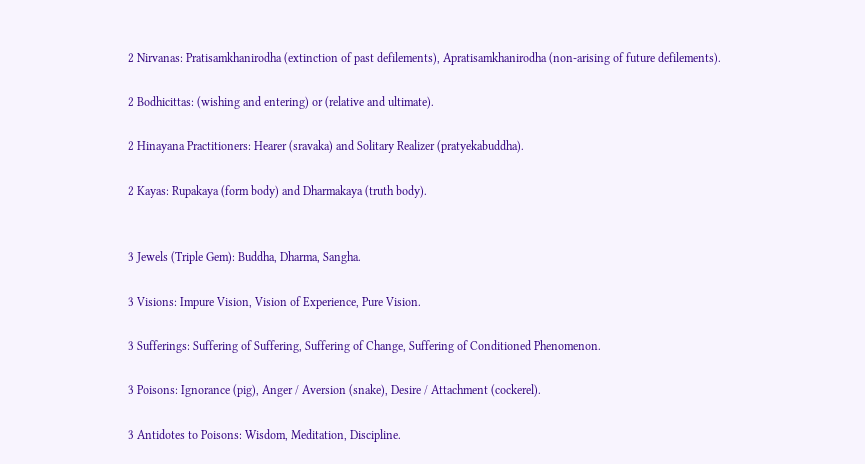2 Nirvanas: Pratisamkhanirodha (extinction of past defilements), Apratisamkhanirodha (non-arising of future defilements).

2 Bodhicittas: (wishing and entering) or (relative and ultimate).

2 Hinayana Practitioners: Hearer (sravaka) and Solitary Realizer (pratyekabuddha).

2 Kayas: Rupakaya (form body) and Dharmakaya (truth body).


3 Jewels (Triple Gem): Buddha, Dharma, Sangha.

3 Visions: Impure Vision, Vision of Experience, Pure Vision.

3 Sufferings: Suffering of Suffering, Suffering of Change, Suffering of Conditioned Phenomenon.

3 Poisons: Ignorance (pig), Anger / Aversion (snake), Desire / Attachment (cockerel).

3 Antidotes to Poisons: Wisdom, Meditation, Discipline.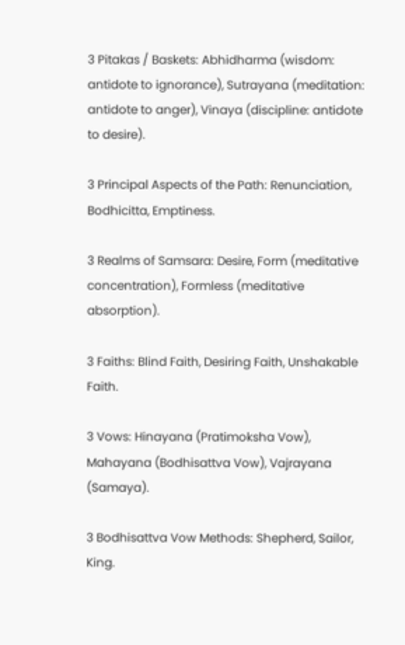3 Pitakas / Baskets: Abhidharma (wisdom: antidote to ignorance), Sutrayana (meditation: antidote to anger), Vinaya (discipline: antidote to desire).

3 Principal Aspects of the Path: Renunciation, Bodhicitta, Emptiness.

3 Realms of Samsara: Desire, Form (meditative concentration), Formless (meditative absorption).

3 Faiths: Blind Faith, Desiring Faith, Unshakable Faith.

3 Vows: Hinayana (Pratimoksha Vow), Mahayana (Bodhisattva Vow), Vajrayana (Samaya).

3 Bodhisattva Vow Methods: Shepherd, Sailor, King.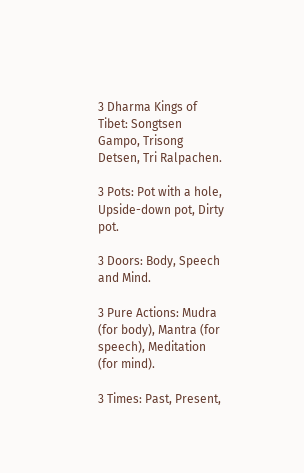3 Dharma Kings of Tibet: Songtsen Gampo, Trisong Detsen, Tri Ralpachen.

3 Pots: Pot with a hole, Upside-down pot, Dirty pot.

3 Doors: Body, Speech and Mind.

3 Pure Actions: Mudra (for body), Mantra (for speech), Meditation (for mind).

3 Times: Past, Present,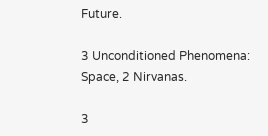Future.

3 Unconditioned Phenomena: Space, 2 Nirvanas.

3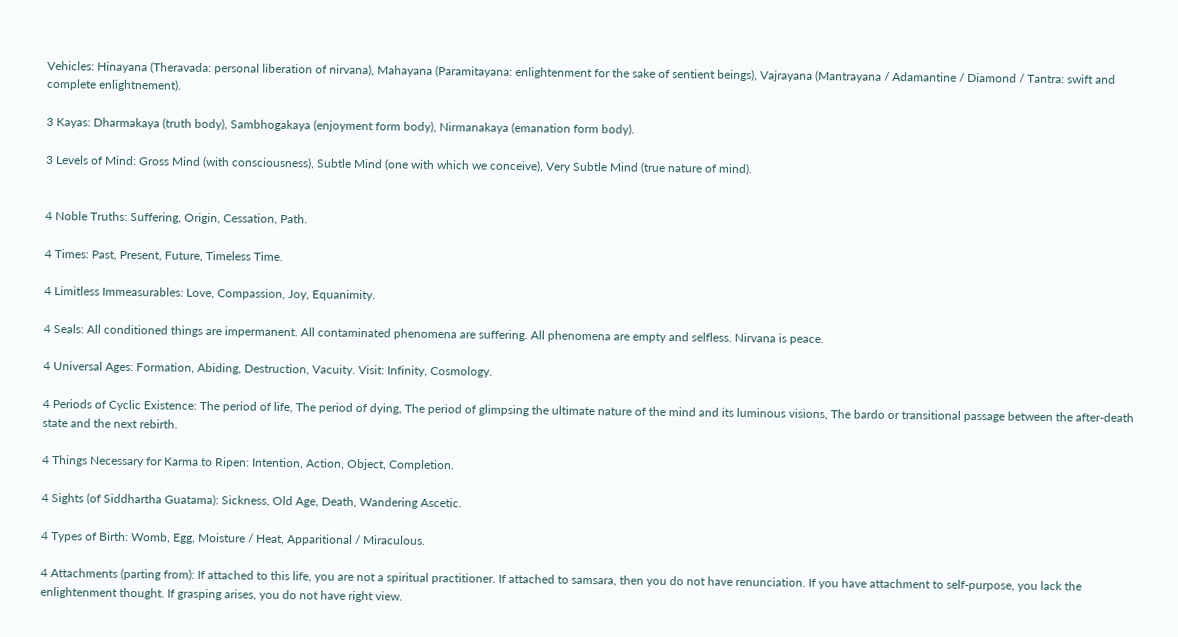Vehicles: Hinayana (Theravada: personal liberation of nirvana), Mahayana (Paramitayana: enlightenment for the sake of sentient beings), Vajrayana (Mantrayana / Adamantine / Diamond / Tantra: swift and complete enlightnement).

3 Kayas: Dharmakaya (truth body), Sambhogakaya (enjoyment form body), Nirmanakaya (emanation form body).

3 Levels of Mind: Gross Mind (with consciousness), Subtle Mind (one with which we conceive), Very Subtle Mind (true nature of mind).


4 Noble Truths: Suffering, Origin, Cessation, Path.

4 Times: Past, Present, Future, Timeless Time.

4 Limitless Immeasurables: Love, Compassion, Joy, Equanimity.

4 Seals: All conditioned things are impermanent. All contaminated phenomena are suffering. All phenomena are empty and selfless. Nirvana is peace.

4 Universal Ages: Formation, Abiding, Destruction, Vacuity. Visit: Infinity, Cosmology.

4 Periods of Cyclic Existence: The period of life, The period of dying, The period of glimpsing the ultimate nature of the mind and its luminous visions, The bardo or transitional passage between the after-death state and the next rebirth.

4 Things Necessary for Karma to Ripen: Intention, Action, Object, Completion.

4 Sights (of Siddhartha Guatama): Sickness, Old Age, Death, Wandering Ascetic.

4 Types of Birth: Womb, Egg, Moisture / Heat, Apparitional / Miraculous.

4 Attachments (parting from): If attached to this life, you are not a spiritual practitioner. If attached to samsara, then you do not have renunciation. If you have attachment to self-purpose, you lack the enlightenment thought. If grasping arises, you do not have right view.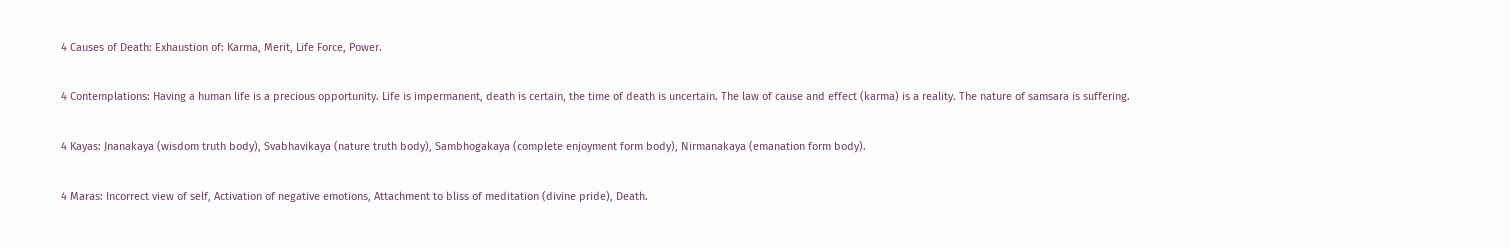4 Causes of Death: Exhaustion of: Karma, Merit, Life Force, Power.

4 Contemplations: Having a human life is a precious opportunity. Life is impermanent, death is certain, the time of death is uncertain. The law of cause and effect (karma) is a reality. The nature of samsara is suffering.

4 Kayas: Jnanakaya (wisdom truth body), Svabhavikaya (nature truth body), Sambhogakaya (complete enjoyment form body), Nirmanakaya (emanation form body).

4 Maras: Incorrect view of self, Activation of negative emotions, Attachment to bliss of meditation (divine pride), Death.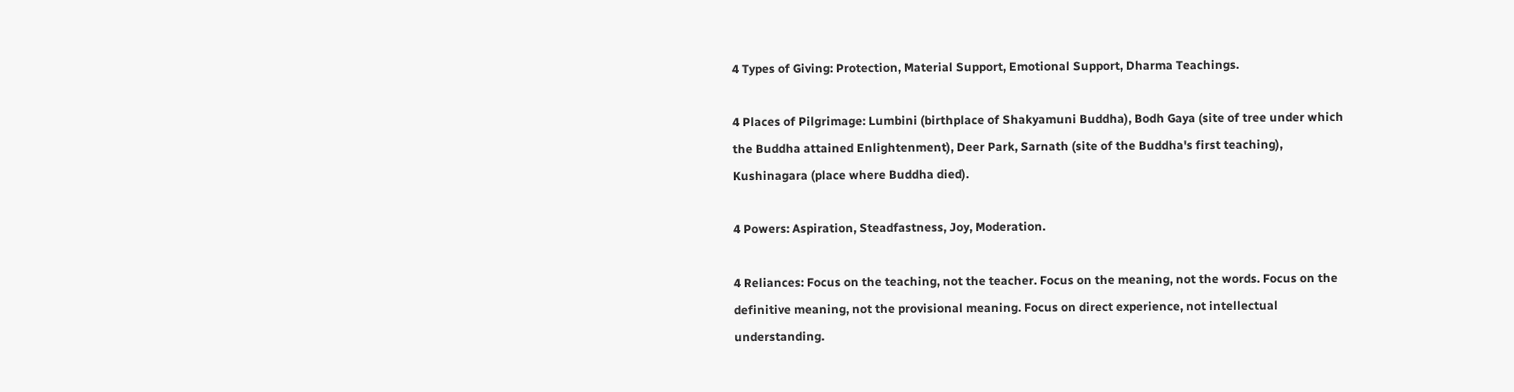4 Types of Giving: Protection, Material Support, Emotional Support, Dharma Teachings.

4 Places of Pilgrimage: Lumbini (birthplace of Shakyamuni Buddha), Bodh Gaya (site of tree under which the Buddha attained Enlightenment), Deer Park, Sarnath (site of the Buddha's first teaching), Kushinagara (place where Buddha died).

4 Powers: Aspiration, Steadfastness, Joy, Moderation.

4 Reliances: Focus on the teaching, not the teacher. Focus on the meaning, not the words. Focus on the definitive meaning, not the provisional meaning. Focus on direct experience, not intellectual understanding.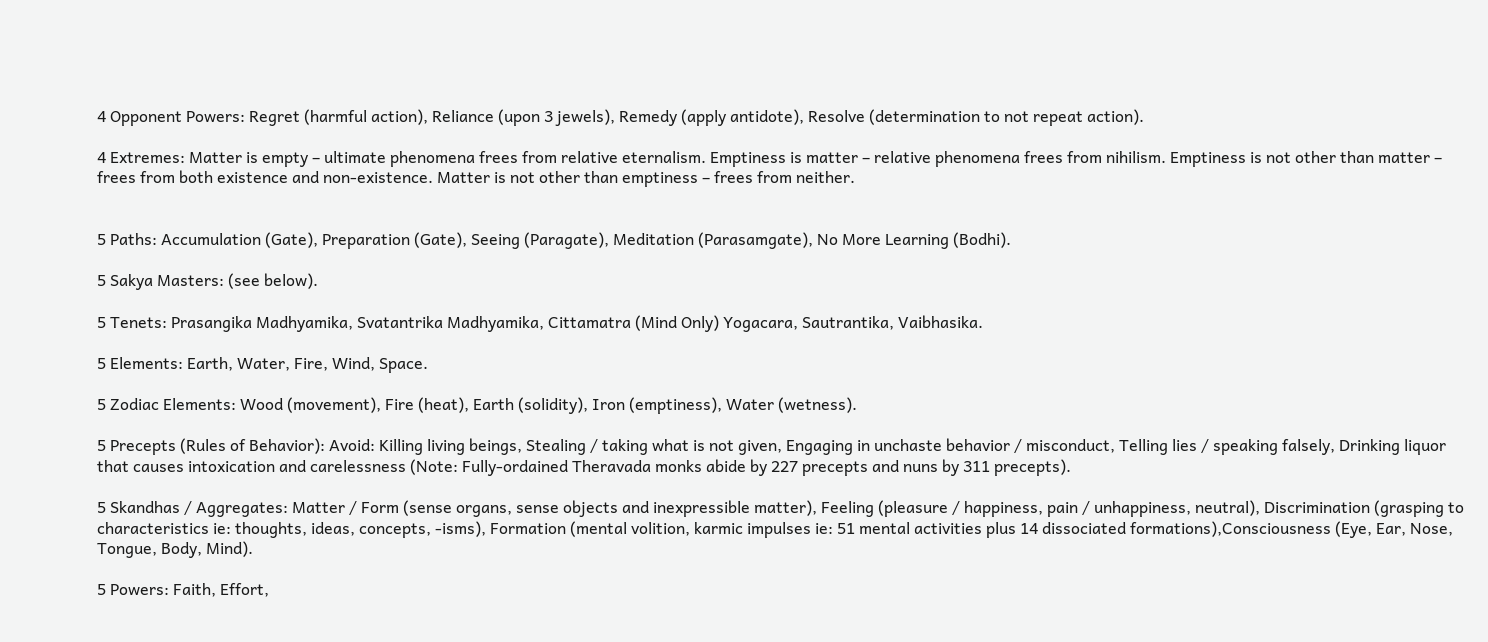4 Opponent Powers: Regret (harmful action), Reliance (upon 3 jewels), Remedy (apply antidote), Resolve (determination to not repeat action).

4 Extremes: Matter is empty – ultimate phenomena frees from relative eternalism. Emptiness is matter – relative phenomena frees from nihilism. Emptiness is not other than matter – frees from both existence and non-existence. Matter is not other than emptiness – frees from neither.


5 Paths: Accumulation (Gate), Preparation (Gate), Seeing (Paragate), Meditation (Parasamgate), No More Learning (Bodhi).

5 Sakya Masters: (see below).

5 Tenets: Prasangika Madhyamika, Svatantrika Madhyamika, Cittamatra (Mind Only) Yogacara, Sautrantika, Vaibhasika.

5 Elements: Earth, Water, Fire, Wind, Space.

5 Zodiac Elements: Wood (movement), Fire (heat), Earth (solidity), Iron (emptiness), Water (wetness).

5 Precepts (Rules of Behavior): Avoid: Killing living beings, Stealing / taking what is not given, Engaging in unchaste behavior / misconduct, Telling lies / speaking falsely, Drinking liquor that causes intoxication and carelessness (Note: Fully-ordained Theravada monks abide by 227 precepts and nuns by 311 precepts).

5 Skandhas / Aggregates: Matter / Form (sense organs, sense objects and inexpressible matter), Feeling (pleasure / happiness, pain / unhappiness, neutral), Discrimination (grasping to characteristics ie: thoughts, ideas, concepts, -isms), Formation (mental volition, karmic impulses ie: 51 mental activities plus 14 dissociated formations),Consciousness (Eye, Ear, Nose, Tongue, Body, Mind).

5 Powers: Faith, Effort,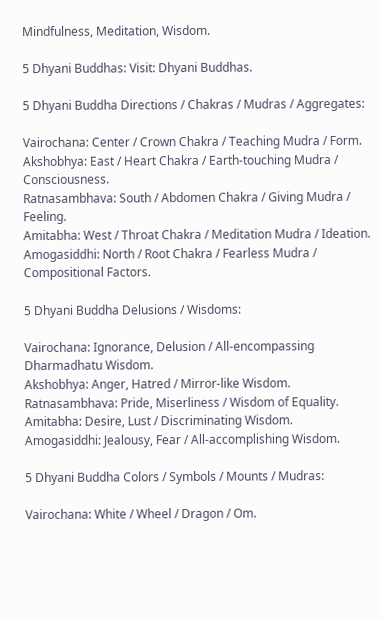Mindfulness, Meditation, Wisdom.

5 Dhyani Buddhas: Visit: Dhyani Buddhas.

5 Dhyani Buddha Directions / Chakras / Mudras / Aggregates:

Vairochana: Center / Crown Chakra / Teaching Mudra / Form.
Akshobhya: East / Heart Chakra / Earth-touching Mudra / Consciousness.
Ratnasambhava: South / Abdomen Chakra / Giving Mudra / Feeling.
Amitabha: West / Throat Chakra / Meditation Mudra / Ideation.
Amogasiddhi: North / Root Chakra / Fearless Mudra / Compositional Factors.

5 Dhyani Buddha Delusions / Wisdoms:

Vairochana: Ignorance, Delusion / All-encompassing Dharmadhatu Wisdom.
Akshobhya: Anger, Hatred / Mirror-like Wisdom.
Ratnasambhava: Pride, Miserliness / Wisdom of Equality.
Amitabha: Desire, Lust / Discriminating Wisdom.
Amogasiddhi: Jealousy, Fear / All-accomplishing Wisdom.

5 Dhyani Buddha Colors / Symbols / Mounts / Mudras:

Vairochana: White / Wheel / Dragon / Om.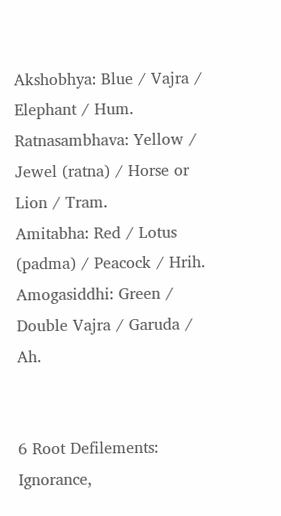Akshobhya: Blue / Vajra / Elephant / Hum.
Ratnasambhava: Yellow / Jewel (ratna) / Horse or Lion / Tram.
Amitabha: Red / Lotus (padma) / Peacock / Hrih.
Amogasiddhi: Green / Double Vajra / Garuda / Ah.


6 Root Defilements: Ignorance,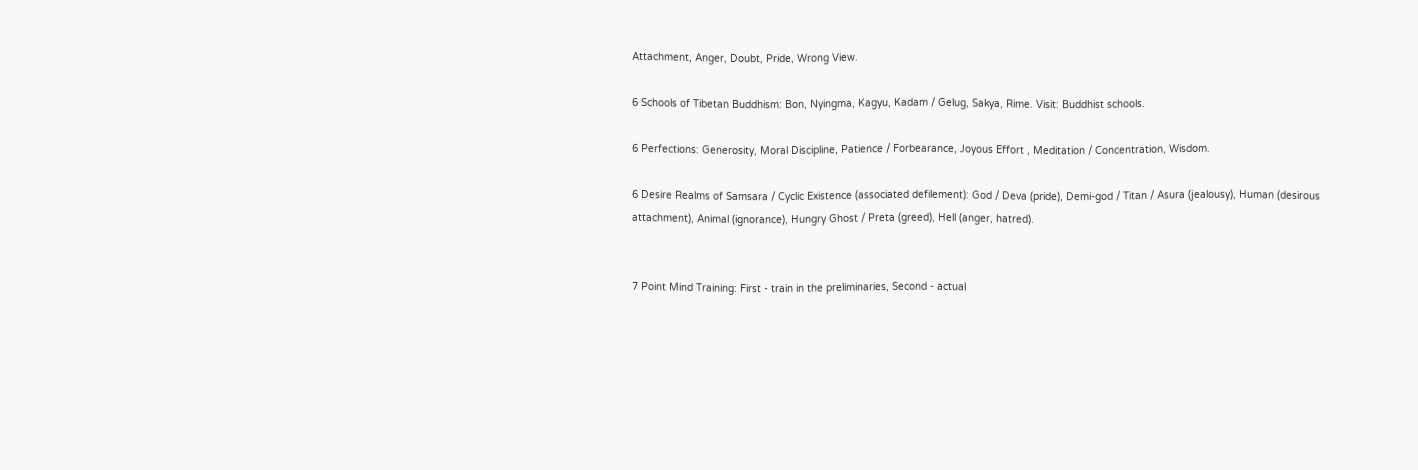Attachment, Anger, Doubt, Pride, Wrong View.

6 Schools of Tibetan Buddhism: Bon, Nyingma, Kagyu, Kadam / Gelug, Sakya, Rime. Visit: Buddhist schools.

6 Perfections: Generosity, Moral Discipline, Patience / Forbearance, Joyous Effort , Meditation / Concentration, Wisdom.

6 Desire Realms of Samsara / Cyclic Existence (associated defilement): God / Deva (pride), Demi-god / Titan / Asura (jealousy), Human (desirous attachment), Animal (ignorance), Hungry Ghost / Preta (greed), Hell (anger, hatred).


7 Point Mind Training: First - train in the preliminaries, Second - actual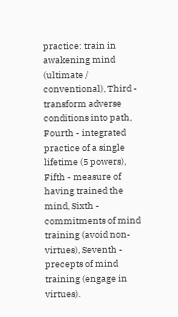practice: train in awakening mind (ultimate / conventional), Third - transform adverse conditions into path, Fourth - integrated practice of a single lifetime (5 powers), Fifth - measure of having trained the mind, Sixth - commitments of mind training (avoid non-virtues), Seventh - precepts of mind training (engage in virtues).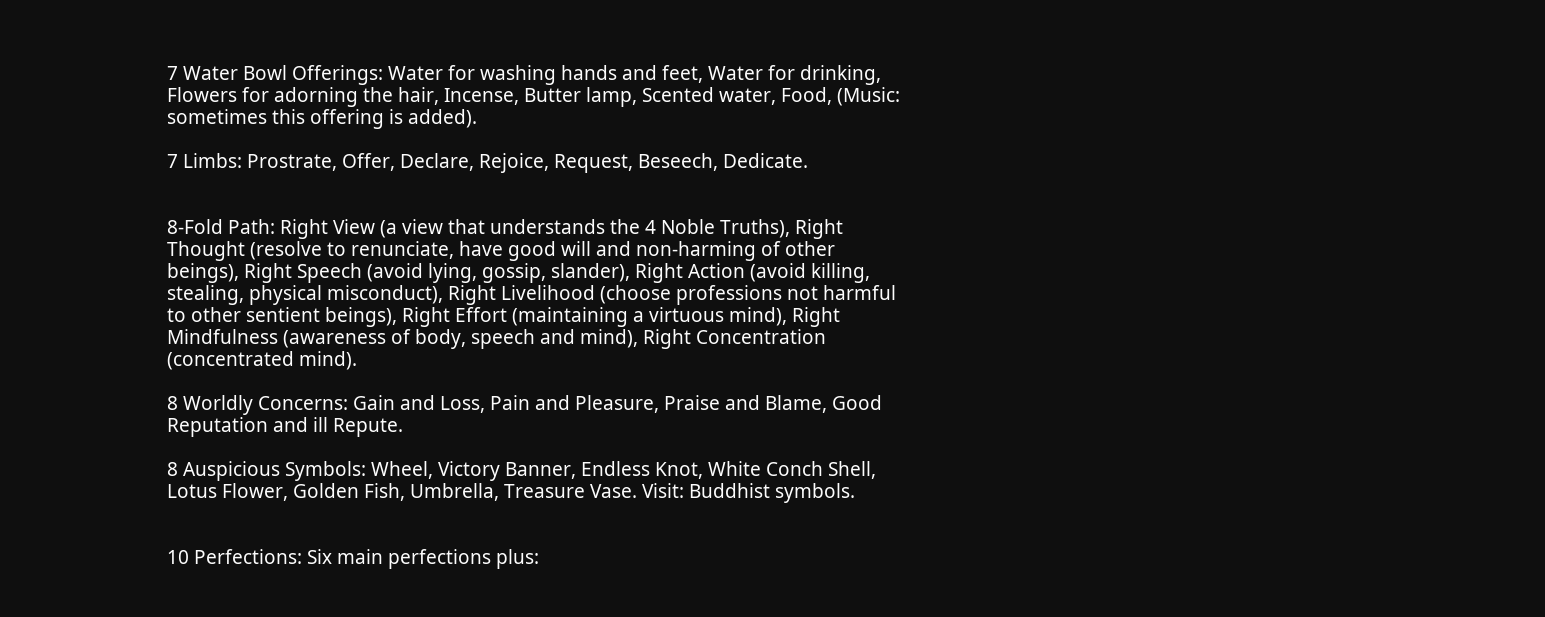7 Water Bowl Offerings: Water for washing hands and feet, Water for drinking, Flowers for adorning the hair, Incense, Butter lamp, Scented water, Food, (Music: sometimes this offering is added).

7 Limbs: Prostrate, Offer, Declare, Rejoice, Request, Beseech, Dedicate.


8-Fold Path: Right View (a view that understands the 4 Noble Truths), Right Thought (resolve to renunciate, have good will and non-harming of other beings), Right Speech (avoid lying, gossip, slander), Right Action (avoid killing, stealing, physical misconduct), Right Livelihood (choose professions not harmful to other sentient beings), Right Effort (maintaining a virtuous mind), Right Mindfulness (awareness of body, speech and mind), Right Concentration (concentrated mind).

8 Worldly Concerns: Gain and Loss, Pain and Pleasure, Praise and Blame, Good Reputation and ill Repute.

8 Auspicious Symbols: Wheel, Victory Banner, Endless Knot, White Conch Shell, Lotus Flower, Golden Fish, Umbrella, Treasure Vase. Visit: Buddhist symbols.


10 Perfections: Six main perfections plus: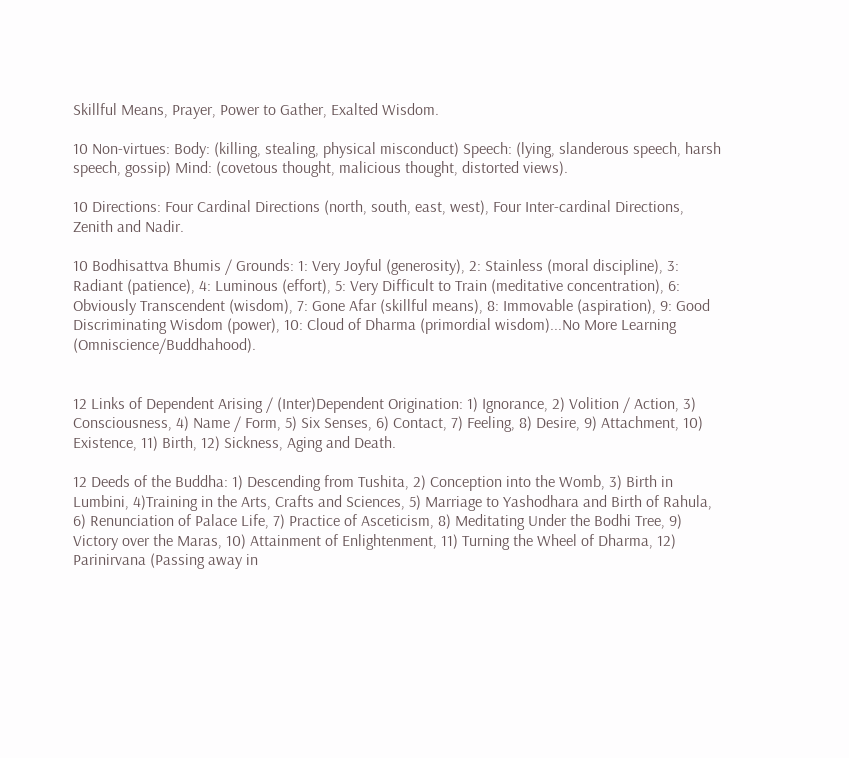Skillful Means, Prayer, Power to Gather, Exalted Wisdom.

10 Non-virtues: Body: (killing, stealing, physical misconduct) Speech: (lying, slanderous speech, harsh speech, gossip) Mind: (covetous thought, malicious thought, distorted views).

10 Directions: Four Cardinal Directions (north, south, east, west), Four Inter-cardinal Directions, Zenith and Nadir.

10 Bodhisattva Bhumis / Grounds: 1: Very Joyful (generosity), 2: Stainless (moral discipline), 3: Radiant (patience), 4: Luminous (effort), 5: Very Difficult to Train (meditative concentration), 6: Obviously Transcendent (wisdom), 7: Gone Afar (skillful means), 8: Immovable (aspiration), 9: Good Discriminating Wisdom (power), 10: Cloud of Dharma (primordial wisdom)...No More Learning (Omniscience/Buddhahood).


12 Links of Dependent Arising / (Inter)Dependent Origination: 1) Ignorance, 2) Volition / Action, 3) Consciousness, 4) Name / Form, 5) Six Senses, 6) Contact, 7) Feeling, 8) Desire, 9) Attachment, 10) Existence, 11) Birth, 12) Sickness, Aging and Death.

12 Deeds of the Buddha: 1) Descending from Tushita, 2) Conception into the Womb, 3) Birth in Lumbini, 4)Training in the Arts, Crafts and Sciences, 5) Marriage to Yashodhara and Birth of Rahula, 6) Renunciation of Palace Life, 7) Practice of Asceticism, 8) Meditating Under the Bodhi Tree, 9) Victory over the Maras, 10) Attainment of Enlightenment, 11) Turning the Wheel of Dharma, 12) Parinirvana (Passing away in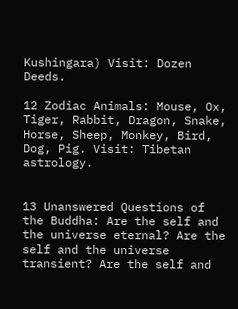Kushingara) Visit: Dozen Deeds.

12 Zodiac Animals: Mouse, Ox, Tiger, Rabbit, Dragon, Snake, Horse, Sheep, Monkey, Bird, Dog, Pig. Visit: Tibetan astrology.


13 Unanswered Questions of the Buddha: Are the self and the universe eternal? Are the self and the universe transient? Are the self and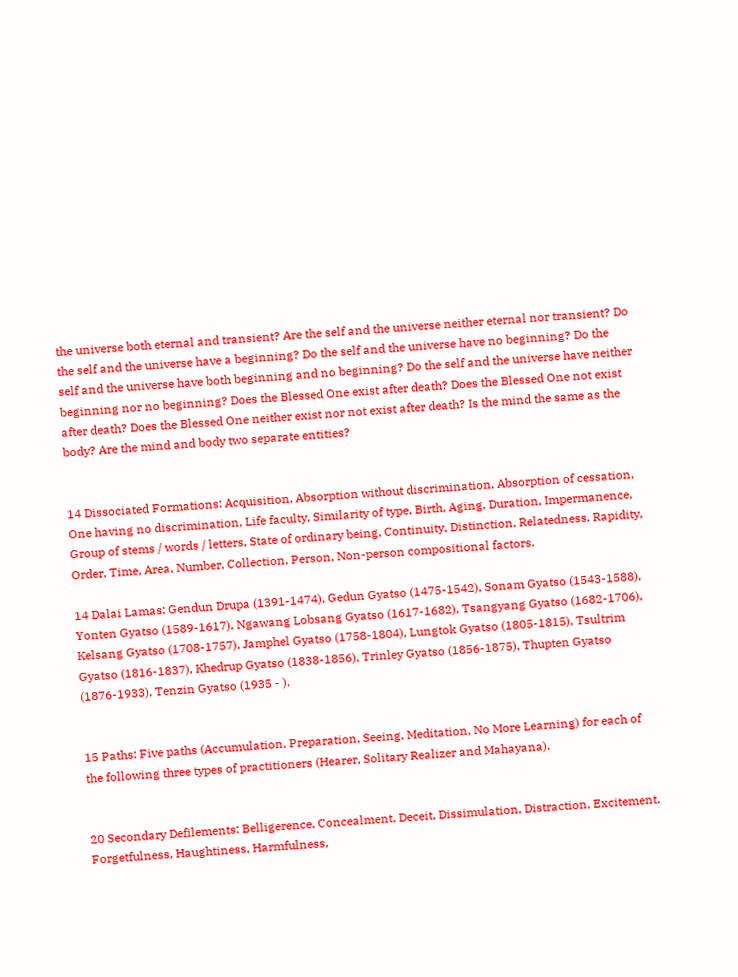the universe both eternal and transient? Are the self and the universe neither eternal nor transient? Do the self and the universe have a beginning? Do the self and the universe have no beginning? Do the self and the universe have both beginning and no beginning? Do the self and the universe have neither beginning nor no beginning? Does the Blessed One exist after death? Does the Blessed One not exist after death? Does the Blessed One neither exist nor not exist after death? Is the mind the same as the body? Are the mind and body two separate entities?


14 Dissociated Formations: Acquisition, Absorption without discrimination, Absorption of cessation, One having no discrimination, Life faculty, Similarity of type, Birth, Aging, Duration, Impermanence, Group of stems / words / letters, State of ordinary being, Continuity, Distinction, Relatedness, Rapidity, Order, Time, Area, Number, Collection, Person, Non-person compositional factors.

14 Dalai Lamas: Gendun Drupa (1391-1474), Gedun Gyatso (1475-1542), Sonam Gyatso (1543-1588), Yonten Gyatso (1589-1617), Ngawang Lobsang Gyatso (1617-1682), Tsangyang Gyatso (1682-1706), Kelsang Gyatso (1708-1757), Jamphel Gyatso (1758-1804), Lungtok Gyatso (1805-1815), Tsultrim Gyatso (1816-1837), Khedrup Gyatso (1838-1856), Trinley Gyatso (1856-1875), Thupten Gyatso (1876-1933), Tenzin Gyatso (1935 - ).


15 Paths: Five paths (Accumulation, Preparation, Seeing, Meditation, No More Learning) for each of the following three types of practitioners (Hearer, Solitary Realizer and Mahayana).


20 Secondary Defilements: Belligerence, Concealment, Deceit, Dissimulation, Distraction, Excitement, Forgetfulness, Haughtiness, Harmfulness,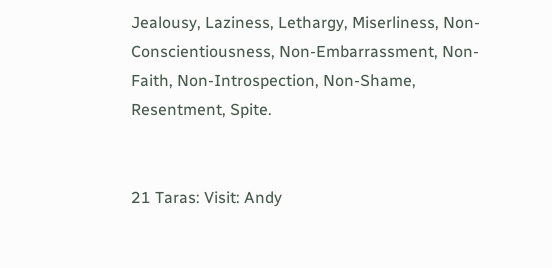Jealousy, Laziness, Lethargy, Miserliness, Non-Conscientiousness, Non-Embarrassment, Non-Faith, Non-Introspection, Non-Shame, Resentment, Spite.


21 Taras: Visit: Andy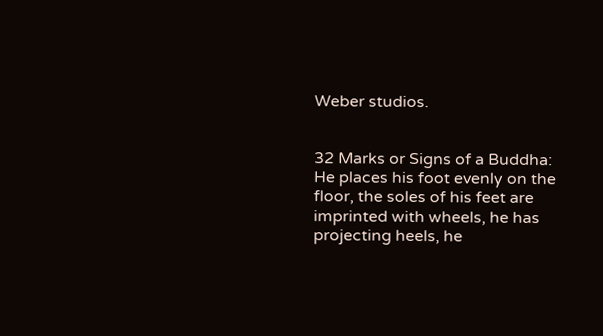Weber studios.


32 Marks or Signs of a Buddha: He places his foot evenly on the floor, the soles of his feet are imprinted with wheels, he has projecting heels, he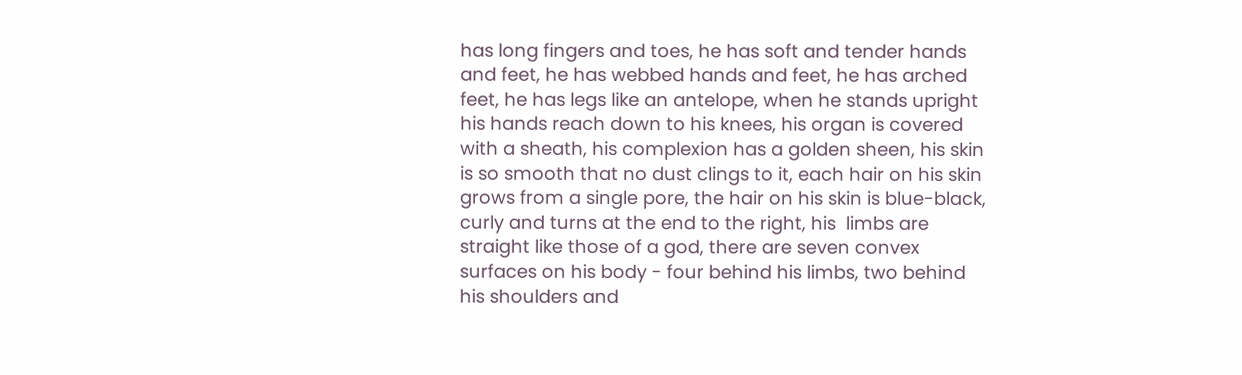has long fingers and toes, he has soft and tender hands and feet, he has webbed hands and feet, he has arched feet, he has legs like an antelope, when he stands upright his hands reach down to his knees, his organ is covered with a sheath, his complexion has a golden sheen, his skin is so smooth that no dust clings to it, each hair on his skin grows from a single pore, the hair on his skin is blue-black, curly and turns at the end to the right, his  limbs are straight like those of a god, there are seven convex surfaces on his body - four behind his limbs, two behind his shoulders and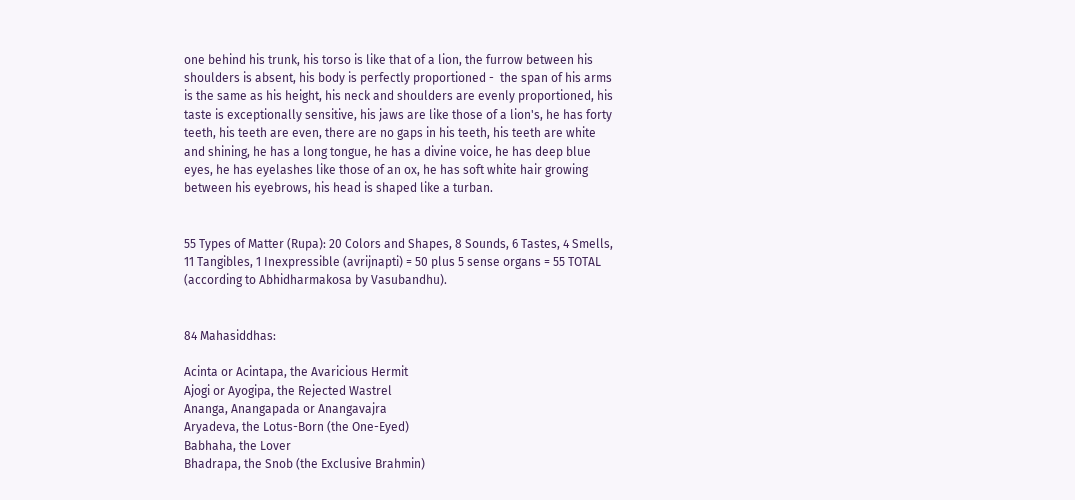one behind his trunk, his torso is like that of a lion, the furrow between his shoulders is absent, his body is perfectly proportioned -  the span of his arms is the same as his height, his neck and shoulders are evenly proportioned, his taste is exceptionally sensitive, his jaws are like those of a lion's, he has forty teeth, his teeth are even, there are no gaps in his teeth, his teeth are white and shining, he has a long tongue, he has a divine voice, he has deep blue eyes, he has eyelashes like those of an ox, he has soft white hair growing between his eyebrows, his head is shaped like a turban.


55 Types of Matter (Rupa): 20 Colors and Shapes, 8 Sounds, 6 Tastes, 4 Smells, 11 Tangibles, 1 Inexpressible (avrijnapti) = 50 plus 5 sense organs = 55 TOTAL (according to Abhidharmakosa by Vasubandhu).


84 Mahasiddhas:

Acinta or Acintapa, the Avaricious Hermit
Ajogi or Ayogipa, the Rejected Wastrel
Ananga, Anangapada or Anangavajra
Aryadeva, the Lotus-Born (the One-Eyed)
Babhaha, the Lover
Bhadrapa, the Snob (the Exclusive Brahmin)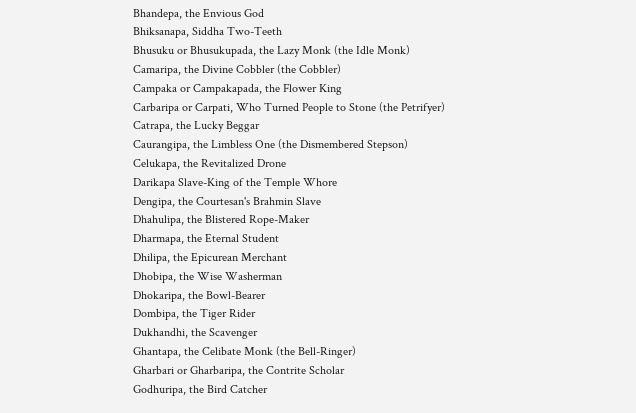Bhandepa, the Envious God
Bhiksanapa, Siddha Two-Teeth
Bhusuku or Bhusukupada, the Lazy Monk (the Idle Monk)
Camaripa, the Divine Cobbler (the Cobbler)
Campaka or Campakapada, the Flower King
Carbaripa or Carpati, Who Turned People to Stone (the Petrifyer)
Catrapa, the Lucky Beggar
Caurangipa, the Limbless One (the Dismembered Stepson)
Celukapa, the Revitalized Drone
Darikapa Slave-King of the Temple Whore
Dengipa, the Courtesan's Brahmin Slave
Dhahulipa, the Blistered Rope-Maker
Dharmapa, the Eternal Student
Dhilipa, the Epicurean Merchant
Dhobipa, the Wise Washerman
Dhokaripa, the Bowl-Bearer
Dombipa, the Tiger Rider
Dukhandhi, the Scavenger
Ghantapa, the Celibate Monk (the Bell-Ringer)
Gharbari or Gharbaripa, the Contrite Scholar
Godhuripa, the Bird Catcher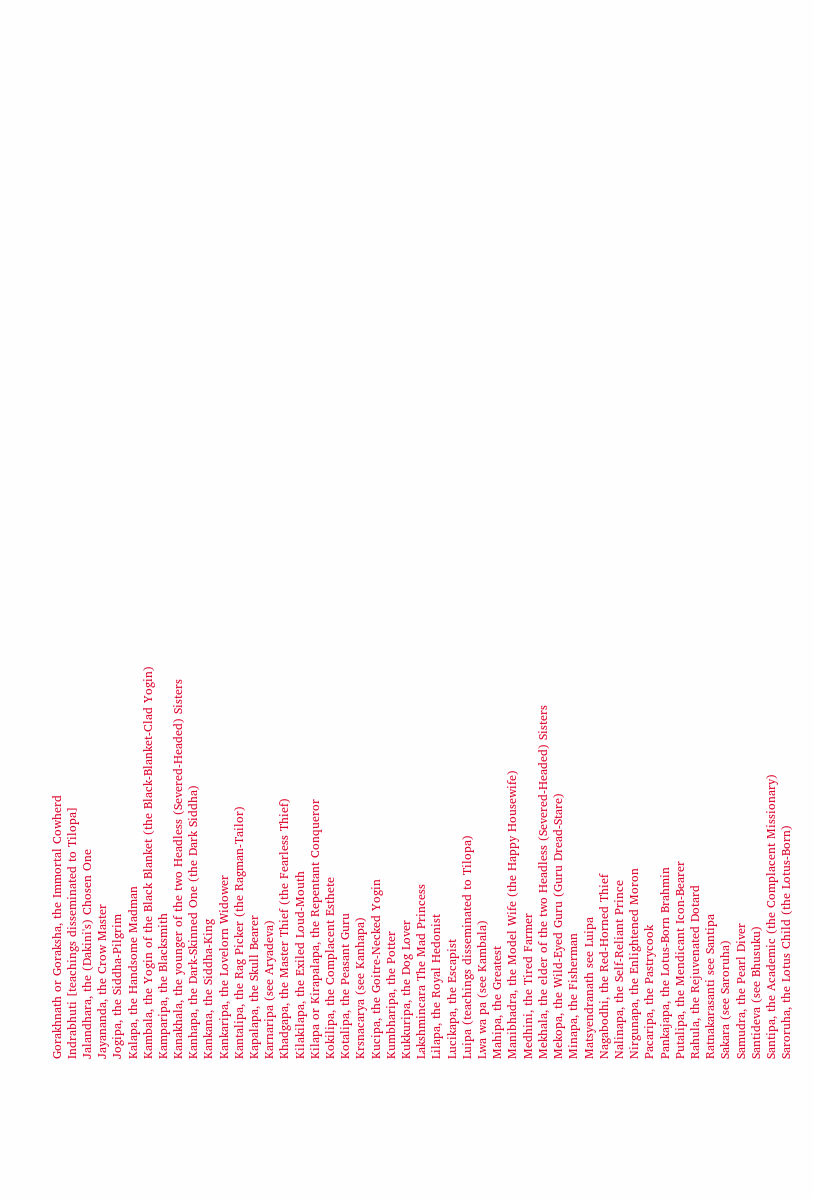Gorakhnath or Goraksha, the Immortal Cowherd
Indrabhuti [teachings disseminated to Tilopa]
Jalandhara, the (Dakini's) Chosen One
Jayananda, the Crow Master
Jogipa, the Siddha-Pilgrim
Kalapa, the Handsome Madman
Kambala, the Yogin of the Black Blanket (the Black-Blanket-Clad Yogin)
Kamparipa, the Blacksmith
Kanakhala, the younger of the two Headless (Severed-Headed) Sisters
Kanhapa, the Dark-Skinned One (the Dark Siddha)
Kankana, the Siddha-King
Kankaripa, the Lovelorn Widower
Kantalipa, the Rag Picker (the Ragman-Tailor)
Kapalapa, the Skull Bearer
Karnaripa (see Aryadeva)
Khadgapa, the Master Thief (the Fearless Thief)
Kilakilapa, the Exiled Loud-Mouth
Kilapa or Kirapalapa, the Repentant Conqueror
Kokilipa, the Complacent Esthete
Kotalipa, the Peasant Guru
Krsnacarya (see Kanhapa)
Kucipa, the Goitre-Necked Yogin
Kumbharipa, the Potter
Kukkuripa, the Dog Lover
Lakshmincara The Mad Princess
Lilapa, the Royal Hedonist
Lucikapa, the Escapist
Luipa (teachings disseminated to Tilopa)
Lwa wa pa (see Kambala)
Mahipa, the Greatest
Manibhadra, the Model Wife (the Happy Housewife)
Medhini, the Tired Farmer
Mekhala, the elder of the two Headless (Severed-Headed) Sisters
Mekopa, the Wild-Eyed Guru (Guru Dread-Stare)
Minapa, the Fisherman
Matsyendranath see Luipa
Nagabodhi, the Red-Horned Thief
Nalinapa, the Self-Reliant Prince
Nirgunapa, the Enlightened Moron
Pacaripa, the Pastrycook
Pankajapa, the Lotus-Born Brahmin
Putalipa, the Mendicant Icon-Bearer
Rahula, the Rejuvenated Dotard
Ratnakarasanti see Santipa
Sakara (see Saroruha)
Samudra, the Pearl Diver
Santideva (see Bhusuku)
Santipa, the Academic (the Complacent Missionary)
Saroruha, the Lotus Child (the Lotus-Born)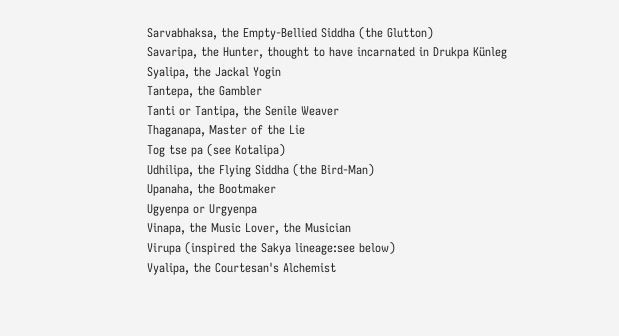Sarvabhaksa, the Empty-Bellied Siddha (the Glutton)
Savaripa, the Hunter, thought to have incarnated in Drukpa Künleg
Syalipa, the Jackal Yogin
Tantepa, the Gambler
Tanti or Tantipa, the Senile Weaver
Thaganapa, Master of the Lie
Tog tse pa (see Kotalipa)
Udhilipa, the Flying Siddha (the Bird-Man)
Upanaha, the Bootmaker
Ugyenpa or Urgyenpa
Vinapa, the Music Lover, the Musician
Virupa (inspired the Sakya lineage:see below)
Vyalipa, the Courtesan's Alchemist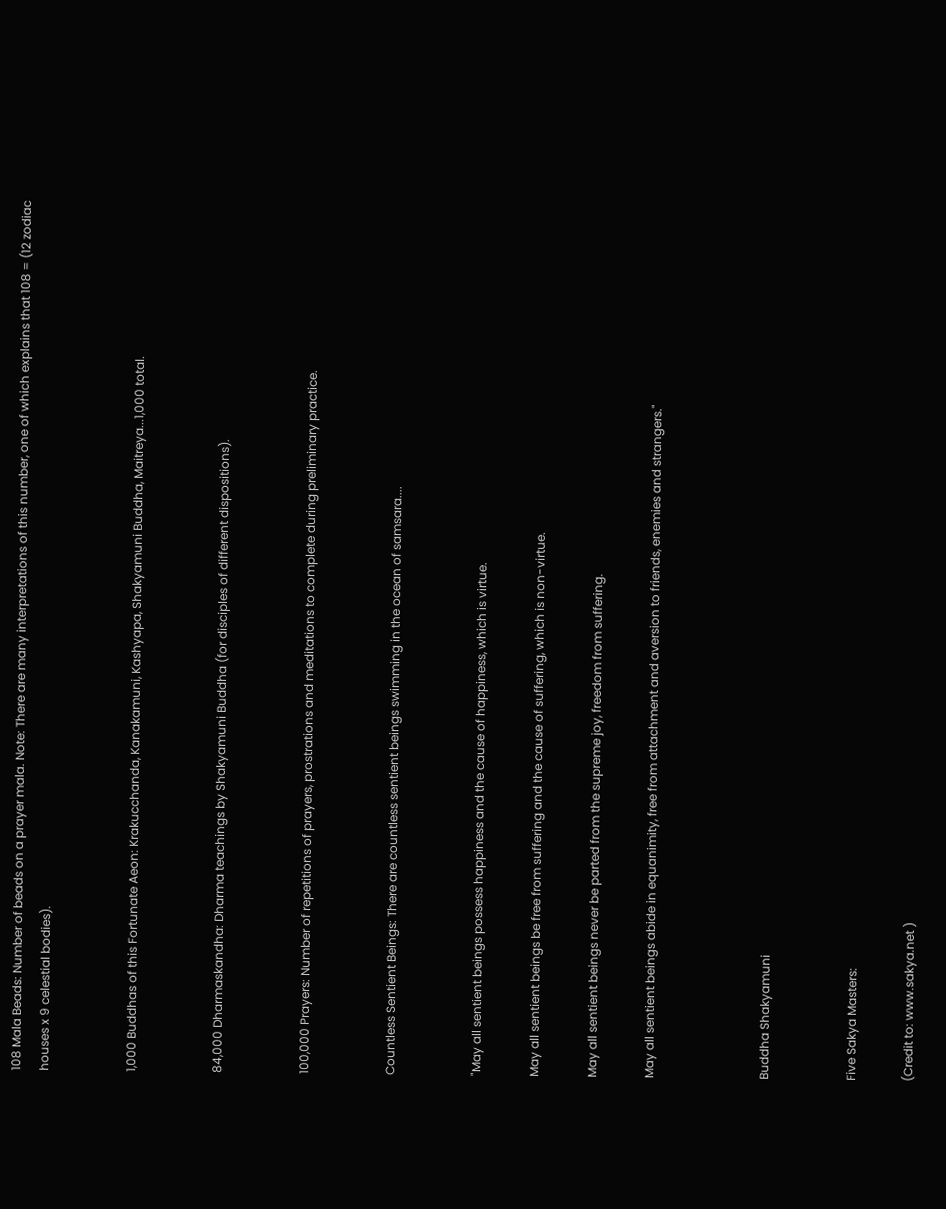108 Mala Beads: Number of beads on a prayer mala. Note: There are many interpretations of this number, one of which explains that 108 = (12 zodiac houses x 9 celestial bodies).


1,000 Buddhas of this Fortunate Aeon: Krakucchanda, Kanakamuni, Kashyapa, Shakyamuni Buddha, Maitreya...1,000 total.


84,000 Dharmaskandha: Dharma teachings by Shakyamuni Buddha (for disciples of different dispositions).


100,000 Prayers: Number of repetitions of prayers, prostrations and meditations to complete during preliminary practice.


Countless Sentient Beings: There are countless sentient beings swimming in the ocean of samsara....


"May all sentient beings possess happiness and the cause of happiness, which is virtue.

May all sentient beings be free from suffering and the cause of suffering, which is non-virtue.

May all sentient beings never be parted from the supreme joy, freedom from suffering.

May all sentient beings abide in equanimity, free from attachment and aversion to friends, enemies and strangers."



Buddha Shakyamuni


Five Sakya Masters:

(Credit to: www.sakya.net )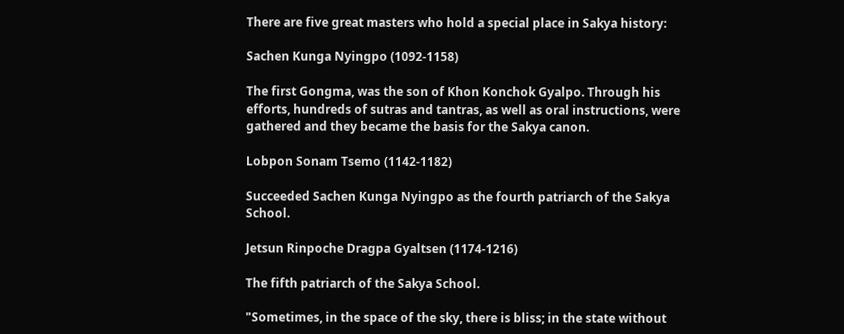There are five great masters who hold a special place in Sakya history:

Sachen Kunga Nyingpo (1092-1158)

The first Gongma, was the son of Khon Konchok Gyalpo. Through his efforts, hundreds of sutras and tantras, as well as oral instructions, were gathered and they became the basis for the Sakya canon.

Lobpon Sonam Tsemo (1142-1182)

Succeeded Sachen Kunga Nyingpo as the fourth patriarch of the Sakya School.

Jetsun Rinpoche Dragpa Gyaltsen (1174-1216)

The fifth patriarch of the Sakya School.

"Sometimes, in the space of the sky, there is bliss; in the state without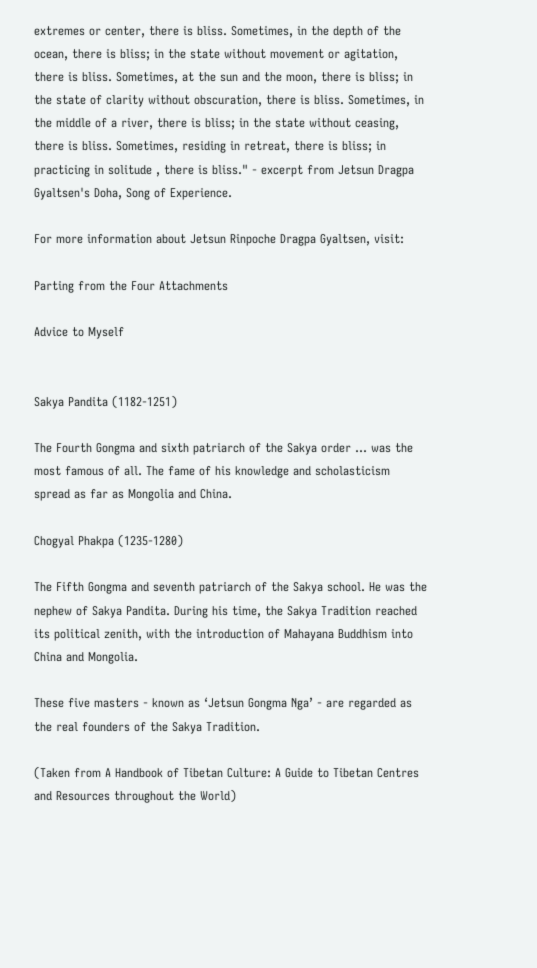extremes or center, there is bliss. Sometimes, in the depth of the ocean, there is bliss; in the state without movement or agitation, there is bliss. Sometimes, at the sun and the moon, there is bliss; in the state of clarity without obscuration, there is bliss. Sometimes, in the middle of a river, there is bliss; in the state without ceasing, there is bliss. Sometimes, residing in retreat, there is bliss; in practicing in solitude , there is bliss." - excerpt from Jetsun Dragpa Gyaltsen's Doha, Song of Experience.

For more information about Jetsun Rinpoche Dragpa Gyaltsen, visit:

Parting from the Four Attachments

Advice to Myself


Sakya Pandita (1182-1251)

The Fourth Gongma and sixth patriarch of the Sakya order ... was the most famous of all. The fame of his knowledge and scholasticism spread as far as Mongolia and China.

Chogyal Phakpa (1235-1280)

The Fifth Gongma and seventh patriarch of the Sakya school. He was the nephew of Sakya Pandita. During his time, the Sakya Tradition reached its political zenith, with the introduction of Mahayana Buddhism into China and Mongolia.

These five masters - known as ‘Jetsun Gongma Nga’ - are regarded as the real founders of the Sakya Tradition.

(Taken from A Handbook of Tibetan Culture: A Guide to Tibetan Centres and Resources throughout the World)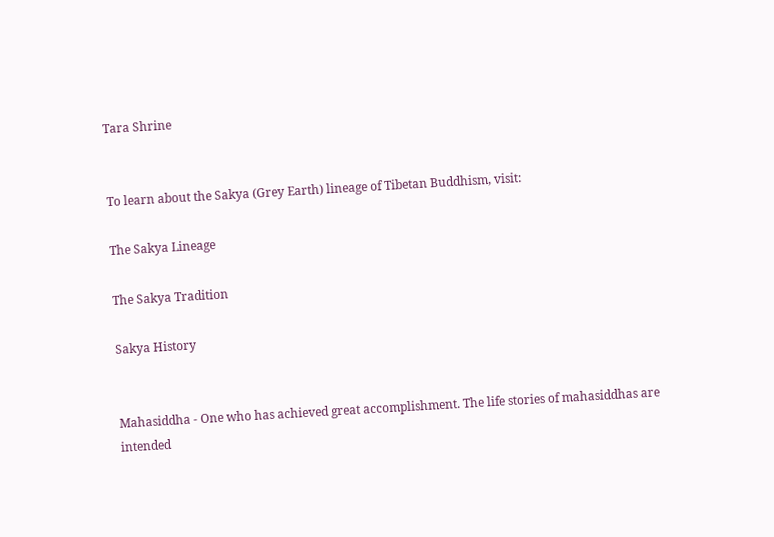Tara Shrine


To learn about the Sakya (Grey Earth) lineage of Tibetan Buddhism, visit:

The Sakya Lineage

The Sakya Tradition

Sakya History


Mahasiddha - One who has achieved great accomplishment. The life stories of mahasiddhas are intended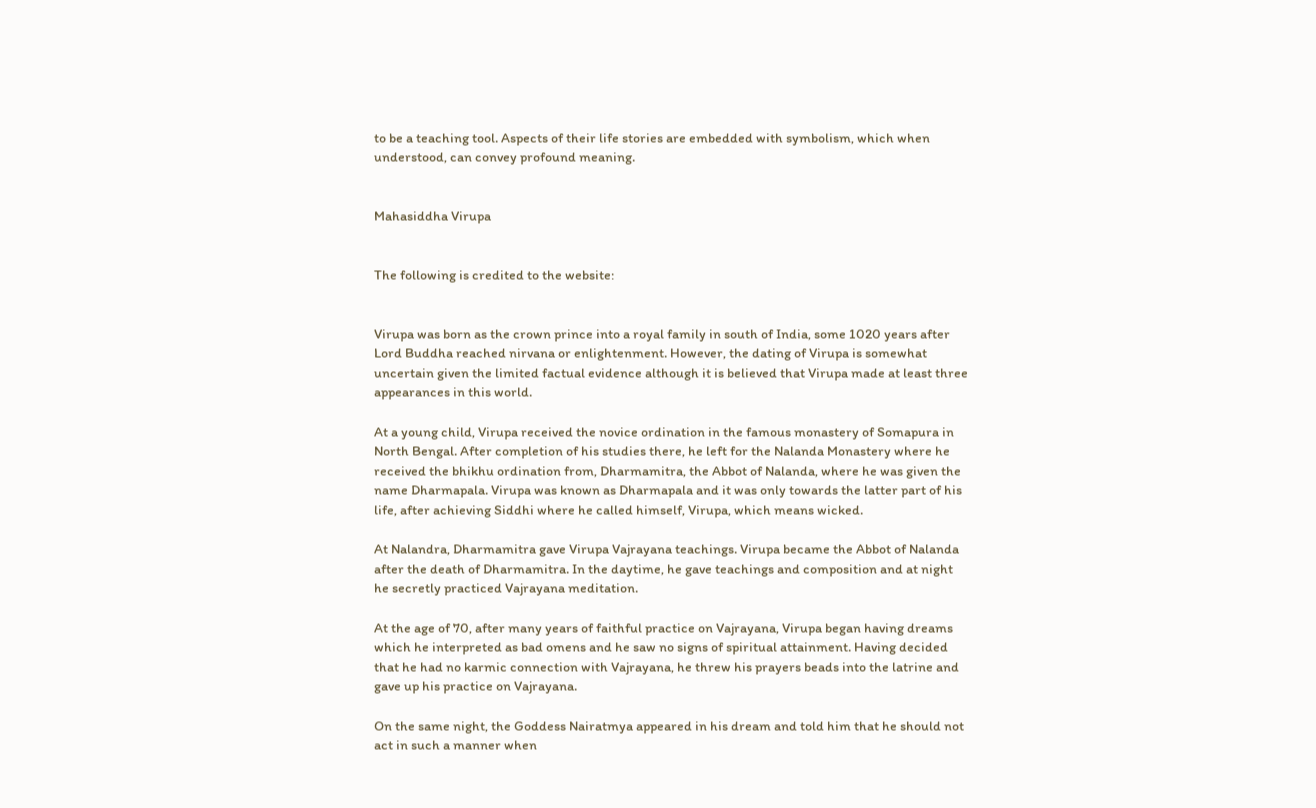to be a teaching tool. Aspects of their life stories are embedded with symbolism, which when understood, can convey profound meaning.


Mahasiddha Virupa


The following is credited to the website:


Virupa was born as the crown prince into a royal family in south of India, some 1020 years after Lord Buddha reached nirvana or enlightenment. However, the dating of Virupa is somewhat uncertain given the limited factual evidence although it is believed that Virupa made at least three appearances in this world.

At a young child, Virupa received the novice ordination in the famous monastery of Somapura in North Bengal. After completion of his studies there, he left for the Nalanda Monastery where he received the bhikhu ordination from, Dharmamitra, the Abbot of Nalanda, where he was given the name Dharmapala. Virupa was known as Dharmapala and it was only towards the latter part of his life, after achieving Siddhi where he called himself, Virupa, which means wicked.

At Nalandra, Dharmamitra gave Virupa Vajrayana teachings. Virupa became the Abbot of Nalanda after the death of Dharmamitra. In the daytime, he gave teachings and composition and at night he secretly practiced Vajrayana meditation.

At the age of 70, after many years of faithful practice on Vajrayana, Virupa began having dreams which he interpreted as bad omens and he saw no signs of spiritual attainment. Having decided that he had no karmic connection with Vajrayana, he threw his prayers beads into the latrine and gave up his practice on Vajrayana.

On the same night, the Goddess Nairatmya appeared in his dream and told him that he should not act in such a manner when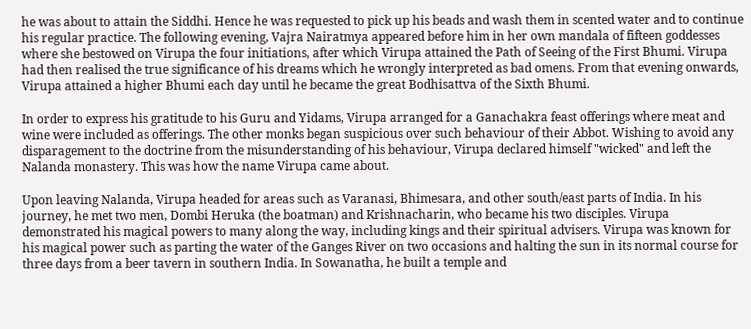he was about to attain the Siddhi. Hence he was requested to pick up his beads and wash them in scented water and to continue his regular practice. The following evening, Vajra Nairatmya appeared before him in her own mandala of fifteen goddesses where she bestowed on Virupa the four initiations, after which Virupa attained the Path of Seeing of the First Bhumi. Virupa had then realised the true significance of his dreams which he wrongly interpreted as bad omens. From that evening onwards, Virupa attained a higher Bhumi each day until he became the great Bodhisattva of the Sixth Bhumi.

In order to express his gratitude to his Guru and Yidams, Virupa arranged for a Ganachakra feast offerings where meat and wine were included as offerings. The other monks began suspicious over such behaviour of their Abbot. Wishing to avoid any disparagement to the doctrine from the misunderstanding of his behaviour, Virupa declared himself "wicked" and left the Nalanda monastery. This was how the name Virupa came about.

Upon leaving Nalanda, Virupa headed for areas such as Varanasi, Bhimesara, and other south/east parts of India. In his journey, he met two men, Dombi Heruka (the boatman) and Krishnacharin, who became his two disciples. Virupa demonstrated his magical powers to many along the way, including kings and their spiritual advisers. Virupa was known for his magical power such as parting the water of the Ganges River on two occasions and halting the sun in its normal course for three days from a beer tavern in southern India. In Sowanatha, he built a temple and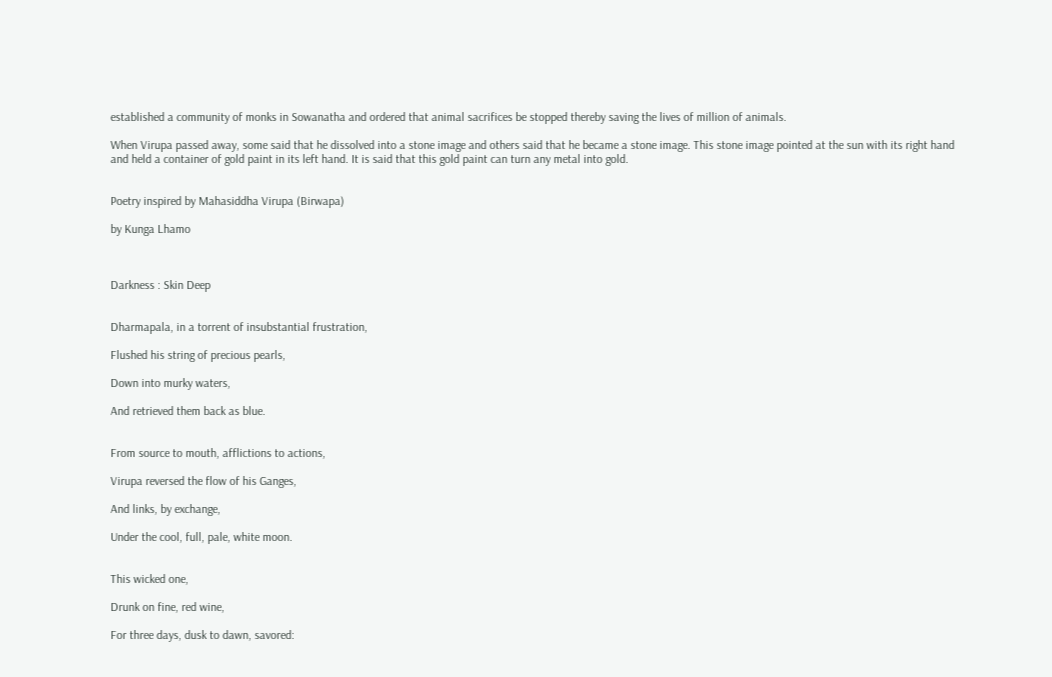established a community of monks in Sowanatha and ordered that animal sacrifices be stopped thereby saving the lives of million of animals.

When Virupa passed away, some said that he dissolved into a stone image and others said that he became a stone image. This stone image pointed at the sun with its right hand and held a container of gold paint in its left hand. It is said that this gold paint can turn any metal into gold.


Poetry inspired by Mahasiddha Virupa (Birwapa)

by Kunga Lhamo



Darkness : Skin Deep


Dharmapala, in a torrent of insubstantial frustration,

Flushed his string of precious pearls,

Down into murky waters,

And retrieved them back as blue.


From source to mouth, afflictions to actions,

Virupa reversed the flow of his Ganges,

And links, by exchange,

Under the cool, full, pale, white moon.


This wicked one,

Drunk on fine, red wine,

For three days, dusk to dawn, savored: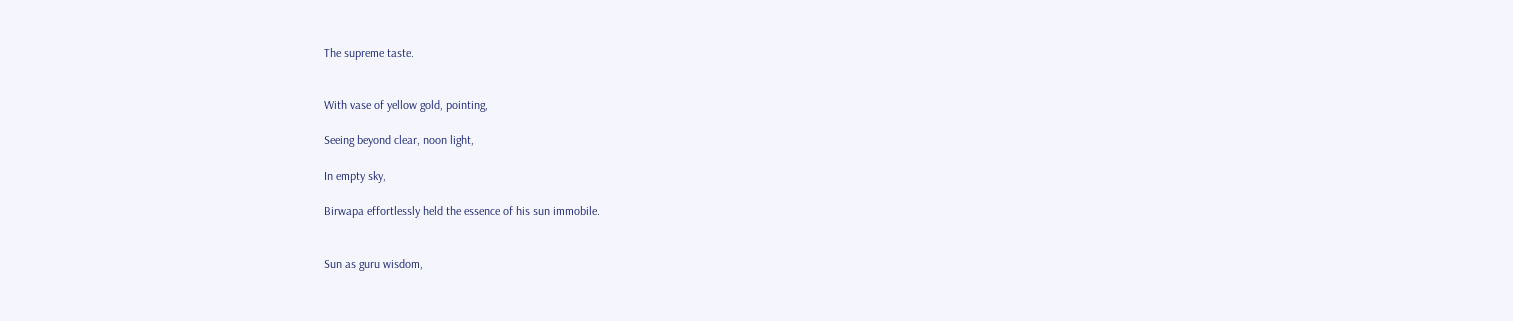The supreme taste.


With vase of yellow gold, pointing,

Seeing beyond clear, noon light,

In empty sky,

Birwapa effortlessly held the essence of his sun immobile.


Sun as guru wisdom,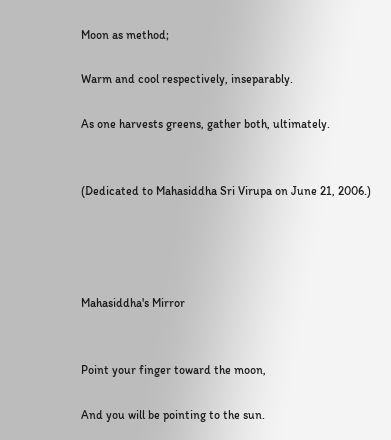Moon as method;

Warm and cool respectively, inseparably.

As one harvests greens, gather both, ultimately.


(Dedicated to Mahasiddha Sri Virupa on June 21, 2006.)




Mahasiddha's Mirror


Point your finger toward the moon,

And you will be pointing to the sun.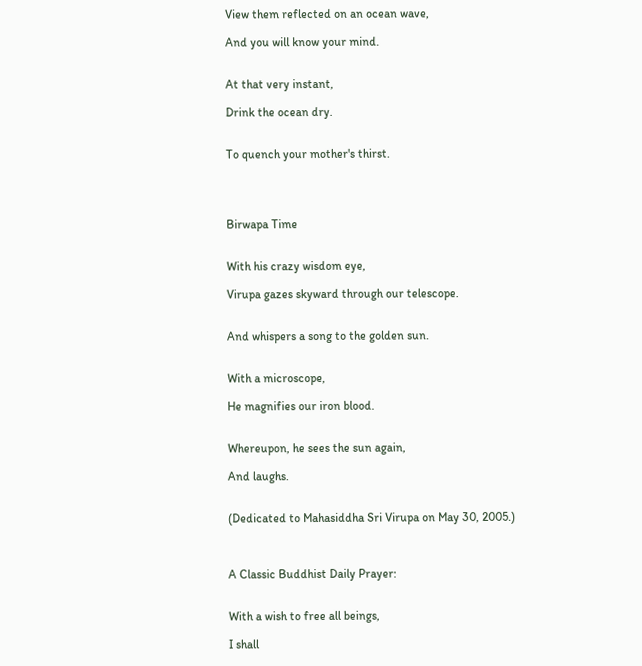View them reflected on an ocean wave,

And you will know your mind.


At that very instant,

Drink the ocean dry.


To quench your mother's thirst.




Birwapa Time


With his crazy wisdom eye,

Virupa gazes skyward through our telescope.


And whispers a song to the golden sun.


With a microscope,

He magnifies our iron blood.


Whereupon, he sees the sun again,

And laughs.


(Dedicated to Mahasiddha Sri Virupa on May 30, 2005.)



A Classic Buddhist Daily Prayer:


With a wish to free all beings,

I shall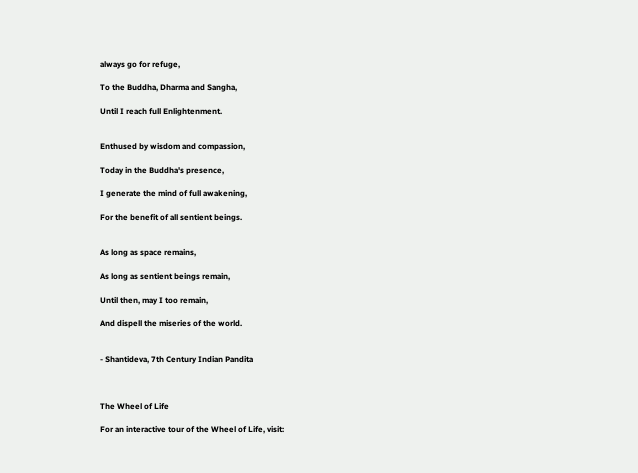always go for refuge,

To the Buddha, Dharma and Sangha,

Until I reach full Enlightenment.


Enthused by wisdom and compassion,

Today in the Buddha's presence,

I generate the mind of full awakening,

For the benefit of all sentient beings.


As long as space remains,

As long as sentient beings remain,

Until then, may I too remain,

And dispell the miseries of the world.


- Shantideva, 7th Century Indian Pandita



The Wheel of Life

For an interactive tour of the Wheel of Life, visit: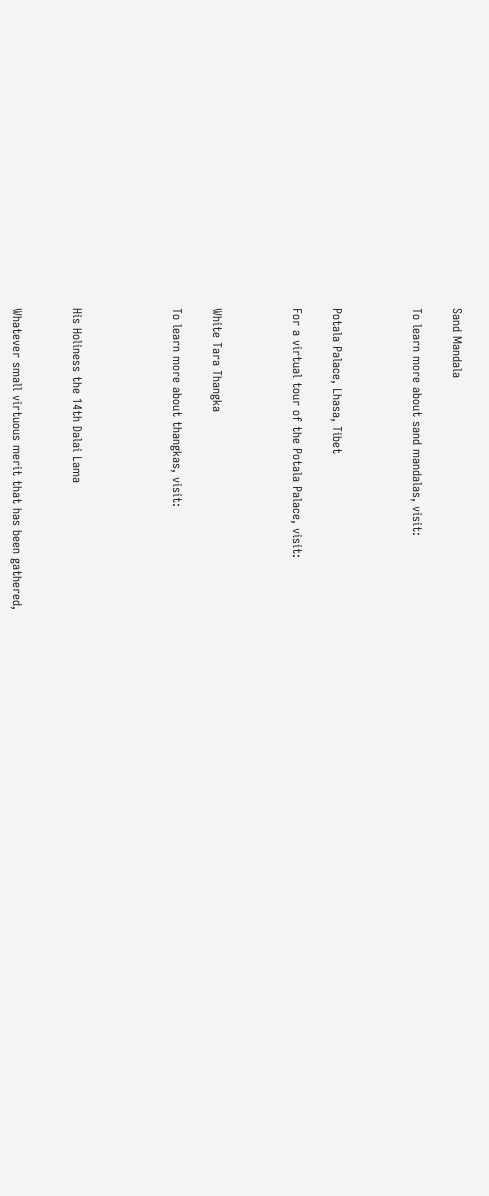Sand Mandala

To learn more about sand mandalas, visit:



Potala Palace, Lhasa, Tibet

For a virtual tour of the Potala Palace, visit:



White Tara Thangka

To learn more about thangkas, visit:




His Holiness the 14th Dalai Lama


Whatever small virtuous merit that has been gathered,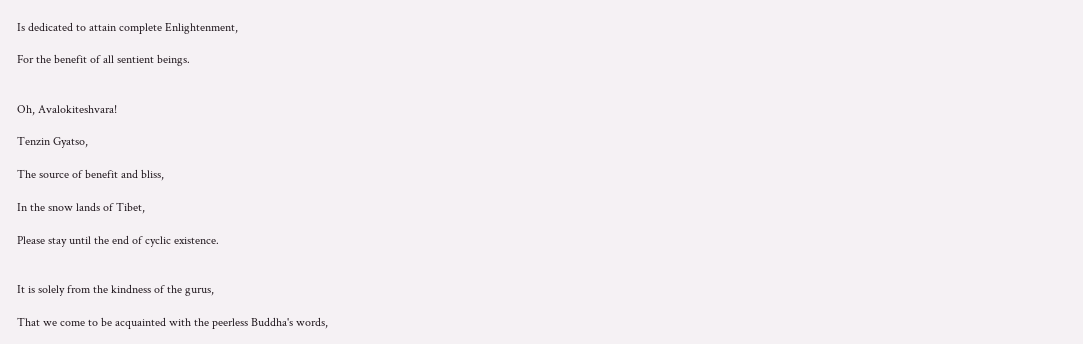Is dedicated to attain complete Enlightenment,

For the benefit of all sentient beings.


Oh, Avalokiteshvara!

Tenzin Gyatso,

The source of benefit and bliss,

In the snow lands of Tibet,

Please stay until the end of cyclic existence.


It is solely from the kindness of the gurus,

That we come to be acquainted with the peerless Buddha's words,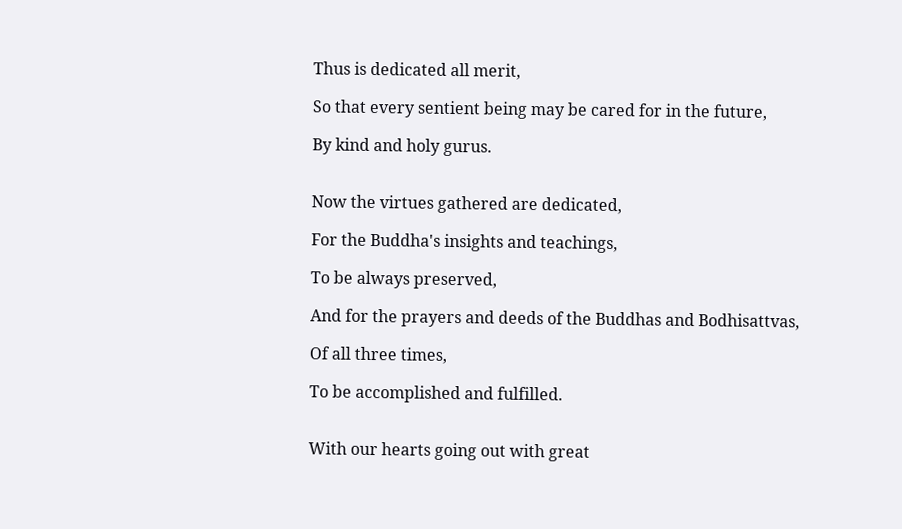Thus is dedicated all merit,

So that every sentient being may be cared for in the future,

By kind and holy gurus.


Now the virtues gathered are dedicated,

For the Buddha's insights and teachings,

To be always preserved,

And for the prayers and deeds of the Buddhas and Bodhisattvas,

Of all three times,

To be accomplished and fulfilled.


With our hearts going out with great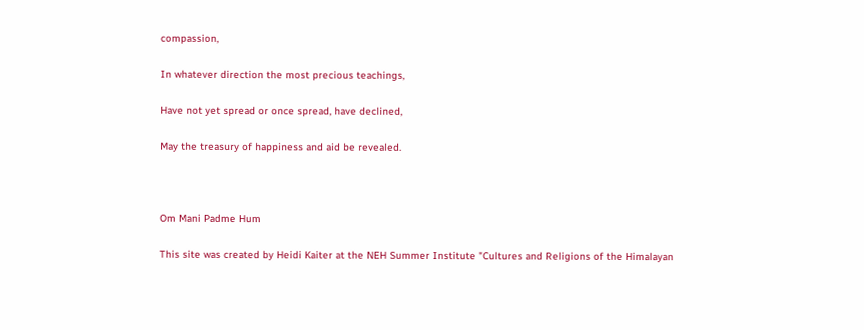compassion,

In whatever direction the most precious teachings,

Have not yet spread or once spread, have declined,

May the treasury of happiness and aid be revealed.



Om Mani Padme Hum

This site was created by Heidi Kaiter at the NEH Summer Institute "Cultures and Religions of the Himalayan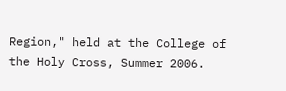Region," held at the College of the Holy Cross, Summer 2006.